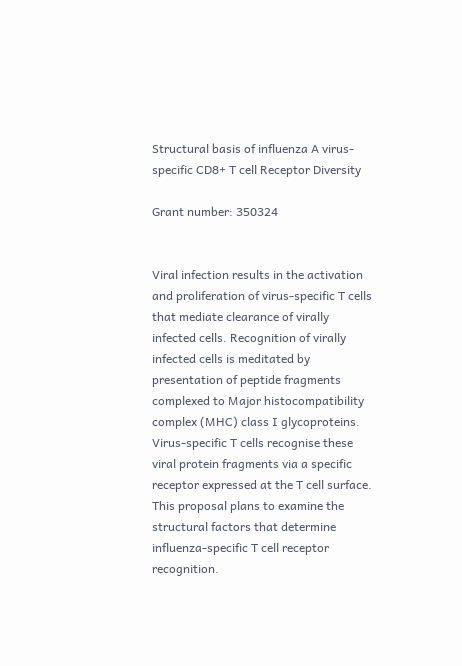Structural basis of influenza A virus-specific CD8+ T cell Receptor Diversity

Grant number: 350324


Viral infection results in the activation and proliferation of virus-specific T cells that mediate clearance of virally infected cells. Recognition of virally infected cells is meditated by presentation of peptide fragments complexed to Major histocompatibility complex (MHC) class I glycoproteins. Virus-specific T cells recognise these viral protein fragments via a specific receptor expressed at the T cell surface. This proposal plans to examine the structural factors that determine influenza-specific T cell receptor recognition.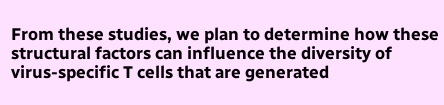From these studies, we plan to determine how these structural factors can influence the diversity of virus-specific T cells that are generated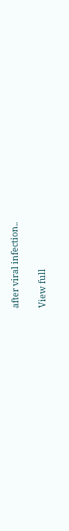after viral infection..

View full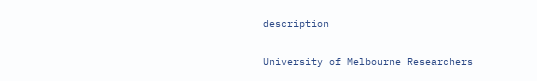description

University of Melbourne Researchers